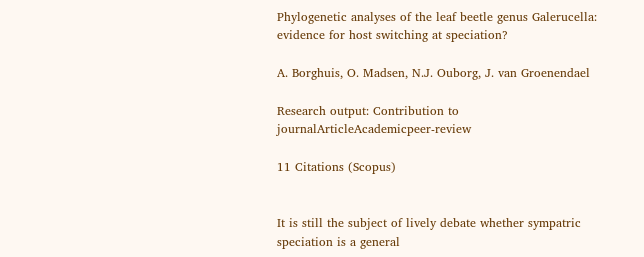Phylogenetic analyses of the leaf beetle genus Galerucella: evidence for host switching at speciation?

A. Borghuis, O. Madsen, N.J. Ouborg, J. van Groenendael

Research output: Contribution to journalArticleAcademicpeer-review

11 Citations (Scopus)


It is still the subject of lively debate whether sympatric speciation is a general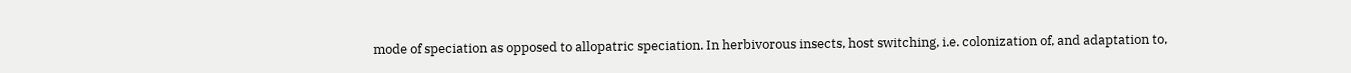mode of speciation as opposed to allopatric speciation. In herbivorous insects, host switching, i.e. colonization of, and adaptation to,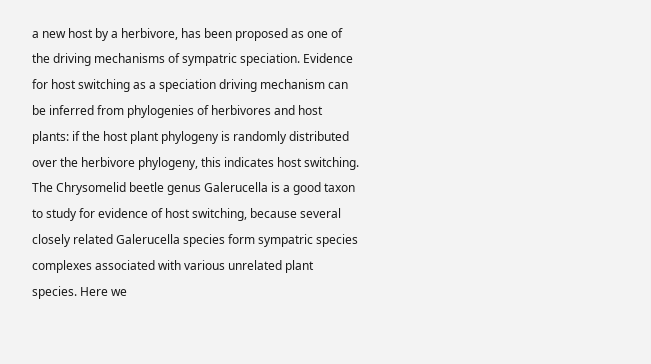a new host by a herbivore, has been proposed as one of the driving mechanisms of sympatric speciation. Evidence for host switching as a speciation driving mechanism can be inferred from phylogenies of herbivores and host plants: if the host plant phylogeny is randomly distributed over the herbivore phylogeny, this indicates host switching. The Chrysomelid beetle genus Galerucella is a good taxon to study for evidence of host switching, because several closely related Galerucella species form sympatric species complexes associated with various unrelated plant species. Here we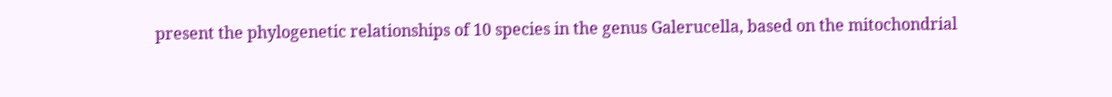present the phylogenetic relationships of 10 species in the genus Galerucella, based on the mitochondrial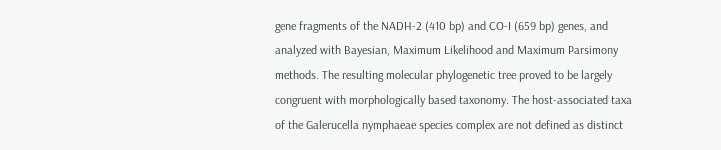gene fragments of the NADH-2 (410 bp) and CO-I (659 bp) genes, and analyzed with Bayesian, Maximum Likelihood and Maximum Parsimony methods. The resulting molecular phylogenetic tree proved to be largely congruent with morphologically based taxonomy. The host-associated taxa of the Galerucella nymphaeae species complex are not defined as distinct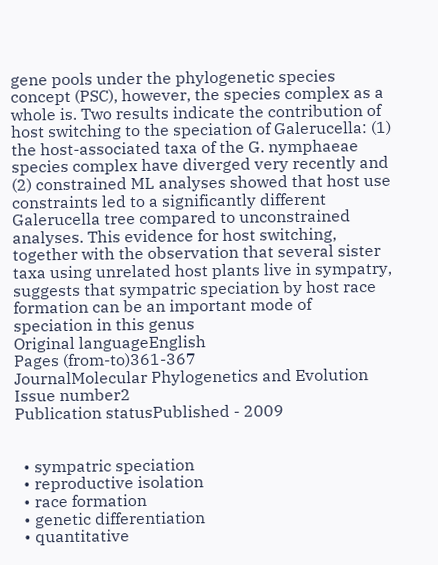gene pools under the phylogenetic species concept (PSC), however, the species complex as a whole is. Two results indicate the contribution of host switching to the speciation of Galerucella: (1) the host-associated taxa of the G. nymphaeae species complex have diverged very recently and (2) constrained ML analyses showed that host use constraints led to a significantly different Galerucella tree compared to unconstrained analyses. This evidence for host switching, together with the observation that several sister taxa using unrelated host plants live in sympatry, suggests that sympatric speciation by host race formation can be an important mode of speciation in this genus
Original languageEnglish
Pages (from-to)361-367
JournalMolecular Phylogenetics and Evolution
Issue number2
Publication statusPublished - 2009


  • sympatric speciation
  • reproductive isolation
  • race formation
  • genetic differentiation
  • quantitative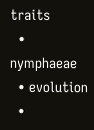traits
  • nymphaeae
  • evolution
  •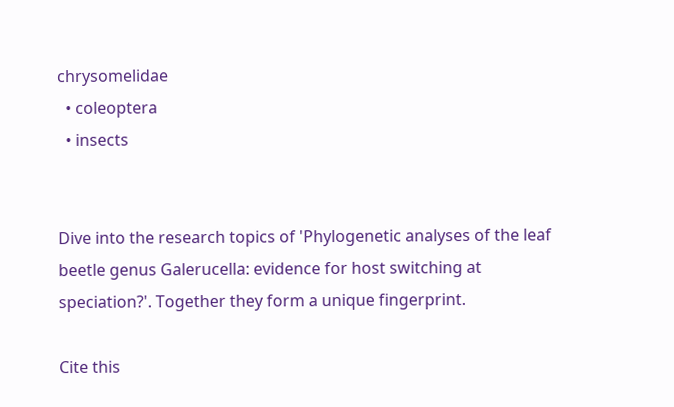chrysomelidae
  • coleoptera
  • insects


Dive into the research topics of 'Phylogenetic analyses of the leaf beetle genus Galerucella: evidence for host switching at speciation?'. Together they form a unique fingerprint.

Cite this